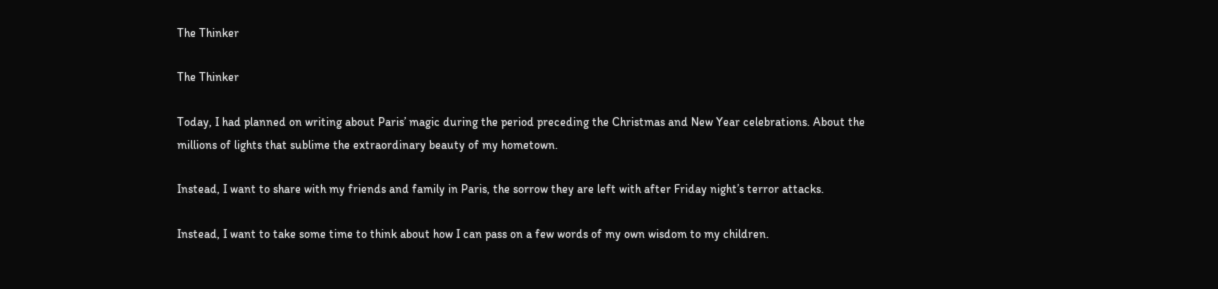The Thinker

The Thinker

Today, I had planned on writing about Paris’ magic during the period preceding the Christmas and New Year celebrations. About the millions of lights that sublime the extraordinary beauty of my hometown.

Instead, I want to share with my friends and family in Paris, the sorrow they are left with after Friday night’s terror attacks.

Instead, I want to take some time to think about how I can pass on a few words of my own wisdom to my children.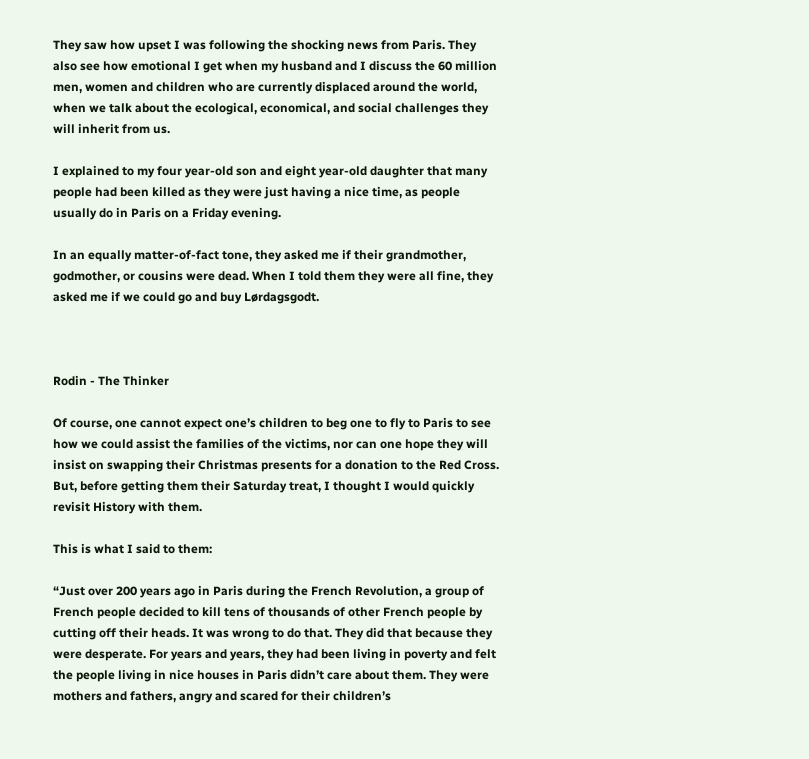They saw how upset I was following the shocking news from Paris. They also see how emotional I get when my husband and I discuss the 60 million men, women and children who are currently displaced around the world, when we talk about the ecological, economical, and social challenges they will inherit from us.

I explained to my four year-old son and eight year-old daughter that many people had been killed as they were just having a nice time, as people usually do in Paris on a Friday evening.

In an equally matter-of-fact tone, they asked me if their grandmother, godmother, or cousins were dead. When I told them they were all fine, they asked me if we could go and buy Lørdagsgodt.



Rodin - The Thinker

Of course, one cannot expect one’s children to beg one to fly to Paris to see how we could assist the families of the victims, nor can one hope they will insist on swapping their Christmas presents for a donation to the Red Cross. But, before getting them their Saturday treat, I thought I would quickly revisit History with them.

This is what I said to them:

“Just over 200 years ago in Paris during the French Revolution, a group of French people decided to kill tens of thousands of other French people by cutting off their heads. It was wrong to do that. They did that because they were desperate. For years and years, they had been living in poverty and felt the people living in nice houses in Paris didn’t care about them. They were mothers and fathers, angry and scared for their children’s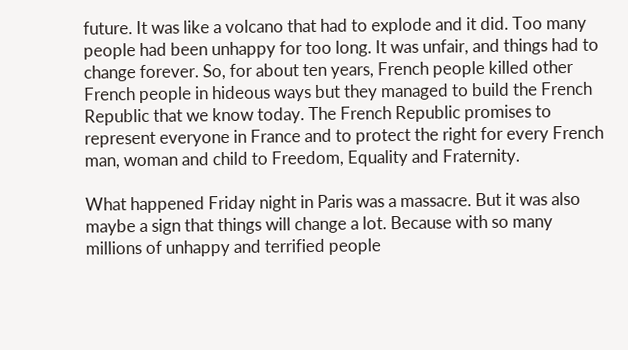future. It was like a volcano that had to explode and it did. Too many people had been unhappy for too long. It was unfair, and things had to change forever. So, for about ten years, French people killed other French people in hideous ways but they managed to build the French Republic that we know today. The French Republic promises to represent everyone in France and to protect the right for every French man, woman and child to Freedom, Equality and Fraternity.

What happened Friday night in Paris was a massacre. But it was also maybe a sign that things will change a lot. Because with so many millions of unhappy and terrified people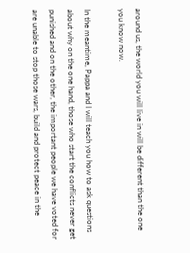around us, the world you will live in will be different than the one you know now.

In the meantime, Pappa and I will teach you how to ask questions about why on the one hand, those who start the conflicts never get punished and on the other, the important people we have voted for are unable to stop those wars, build and protect peace in the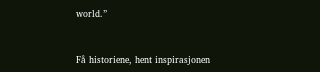world.”


Få historiene, hent inspirasjonen